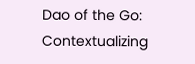Dao of the Go: Contextualizing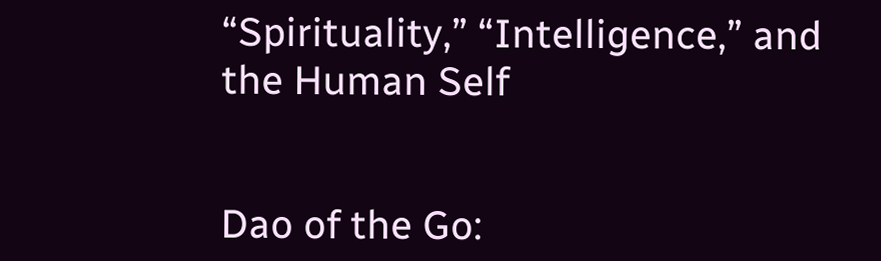“Spirituality,” “Intelligence,” and the Human Self


Dao of the Go: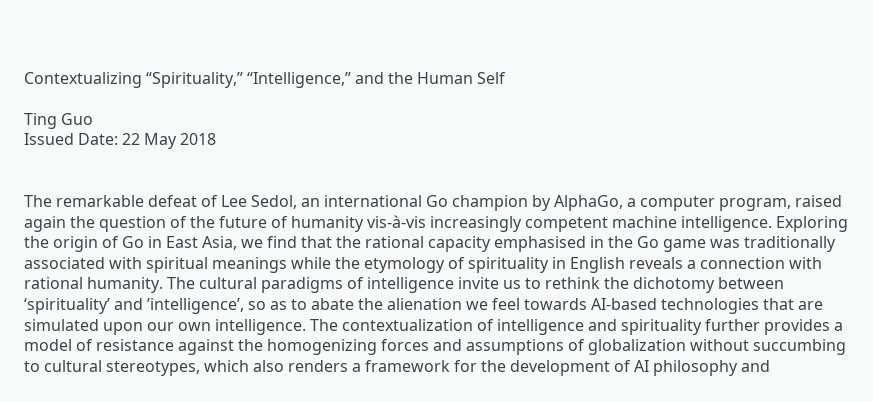Contextualizing “Spirituality,” “Intelligence,” and the Human Self

Ting Guo
Issued Date: 22 May 2018


The remarkable defeat of Lee Sedol, an international Go champion by AlphaGo, a computer program, raised again the question of the future of humanity vis-à-vis increasingly competent machine intelligence. Exploring the origin of Go in East Asia, we find that the rational capacity emphasised in the Go game was traditionally associated with spiritual meanings while the etymology of spirituality in English reveals a connection with rational humanity. The cultural paradigms of intelligence invite us to rethink the dichotomy between ‘spirituality’ and ’intelligence’, so as to abate the alienation we feel towards AI-based technologies that are simulated upon our own intelligence. The contextualization of intelligence and spirituality further provides a model of resistance against the homogenizing forces and assumptions of globalization without succumbing to cultural stereotypes, which also renders a framework for the development of AI philosophy and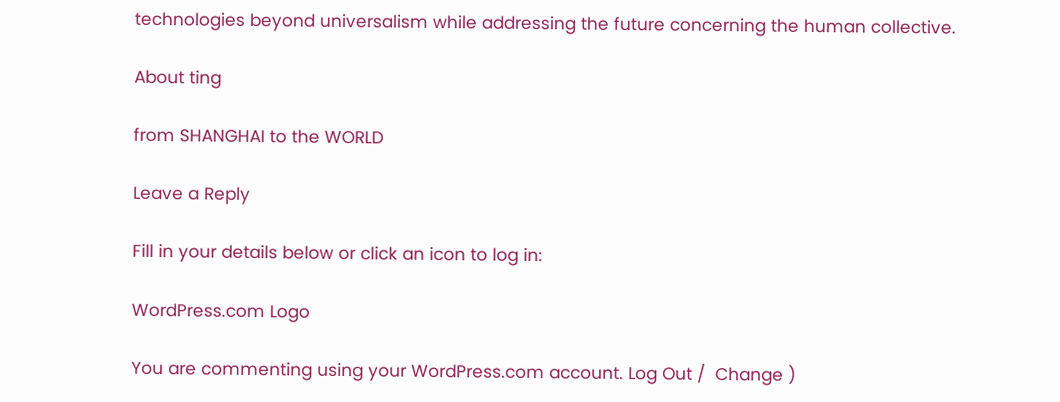technologies beyond universalism while addressing the future concerning the human collective.

About ting

from SHANGHAI to the WORLD

Leave a Reply

Fill in your details below or click an icon to log in:

WordPress.com Logo

You are commenting using your WordPress.com account. Log Out /  Change )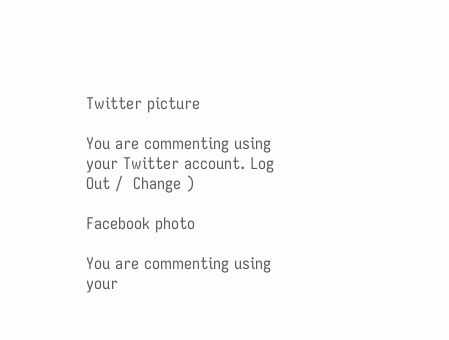Twitter picture

You are commenting using your Twitter account. Log Out /  Change )

Facebook photo

You are commenting using your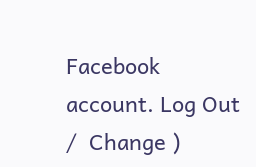Facebook account. Log Out /  Change )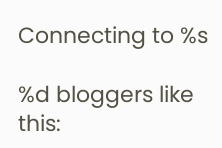Connecting to %s

%d bloggers like this: